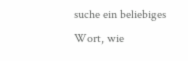suche ein beliebiges Wort, wie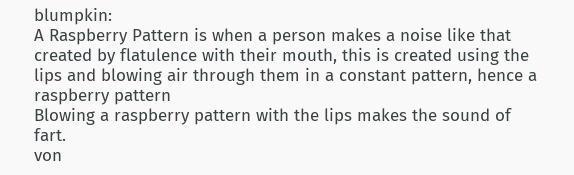blumpkin:
A Raspberry Pattern is when a person makes a noise like that created by flatulence with their mouth, this is created using the lips and blowing air through them in a constant pattern, hence a raspberry pattern
Blowing a raspberry pattern with the lips makes the sound of fart.
von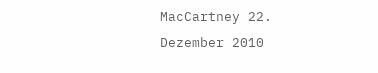MacCartney 22. Dezember 2010